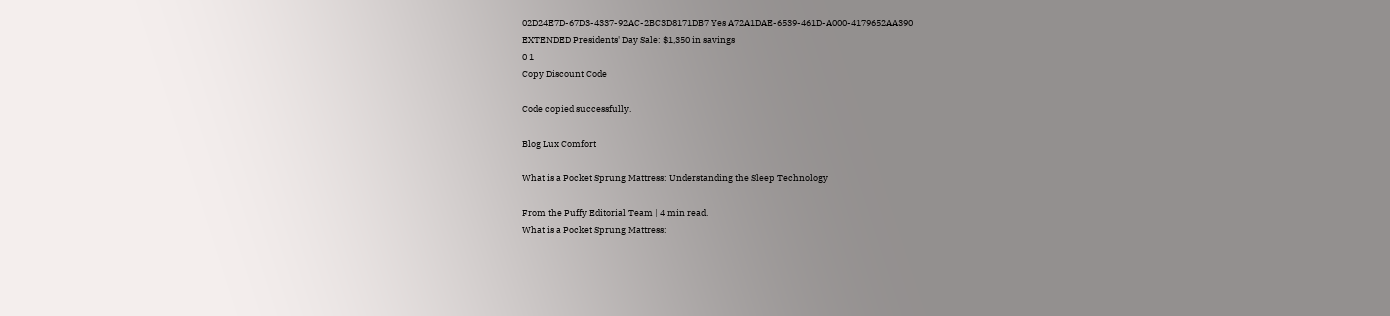02D24E7D-67D3-4337-92AC-2BC3D8171DB7 Yes A72A1DAE-6539-461D-A000-4179652AA390
EXTENDED Presidents' Day Sale: $1,350 in savings
0 1
Copy Discount Code

Code copied successfully.

Blog Lux Comfort

What is a Pocket Sprung Mattress: Understanding the Sleep Technology

From the Puffy Editorial Team | 4 min read.
What is a Pocket Sprung Mattress: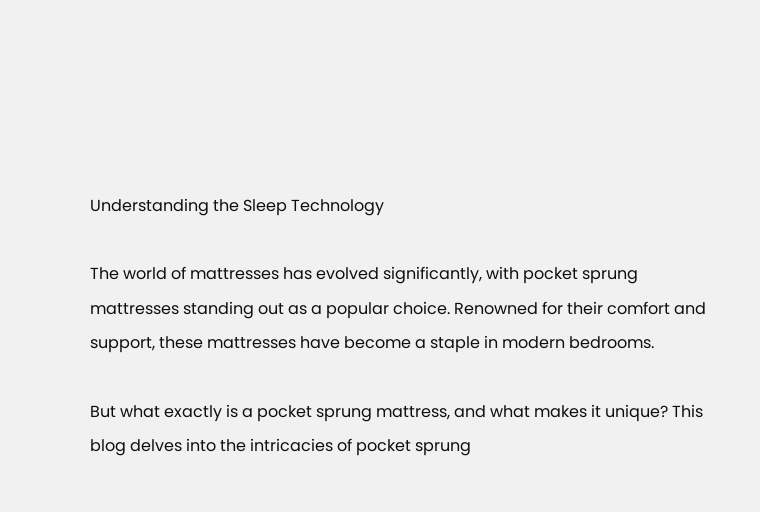Understanding the Sleep Technology

The world of mattresses has evolved significantly, with pocket sprung mattresses standing out as a popular choice. Renowned for their comfort and support, these mattresses have become a staple in modern bedrooms.

But what exactly is a pocket sprung mattress, and what makes it unique? This blog delves into the intricacies of pocket sprung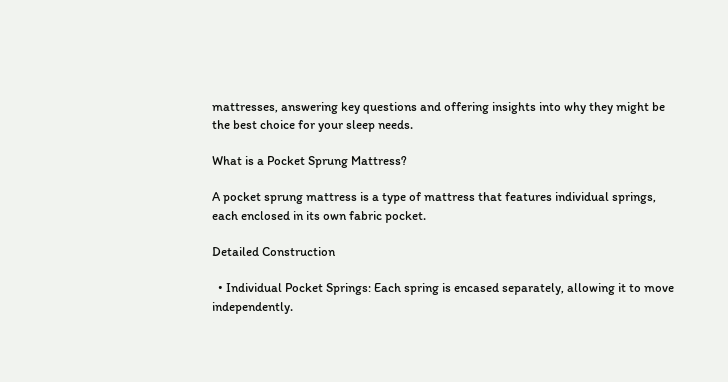mattresses, answering key questions and offering insights into why they might be the best choice for your sleep needs.

What is a Pocket Sprung Mattress?

A pocket sprung mattress is a type of mattress that features individual springs, each enclosed in its own fabric pocket.

Detailed Construction

  • Individual Pocket Springs: Each spring is encased separately, allowing it to move independently.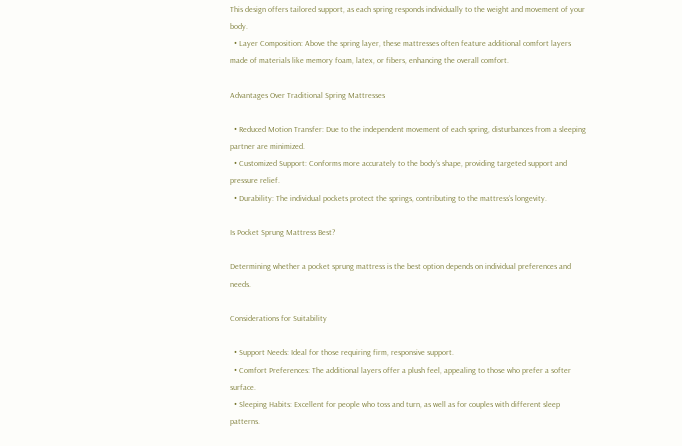This design offers tailored support, as each spring responds individually to the weight and movement of your body.
  • Layer Composition: Above the spring layer, these mattresses often feature additional comfort layers made of materials like memory foam, latex, or fibers, enhancing the overall comfort.

Advantages Over Traditional Spring Mattresses

  • Reduced Motion Transfer: Due to the independent movement of each spring, disturbances from a sleeping partner are minimized.
  • Customized Support: Conforms more accurately to the body’s shape, providing targeted support and pressure relief.
  • Durability: The individual pockets protect the springs, contributing to the mattress’s longevity.

Is Pocket Sprung Mattress Best?

Determining whether a pocket sprung mattress is the best option depends on individual preferences and needs.

Considerations for Suitability

  • Support Needs: Ideal for those requiring firm, responsive support.
  • Comfort Preferences: The additional layers offer a plush feel, appealing to those who prefer a softer surface.
  • Sleeping Habits: Excellent for people who toss and turn, as well as for couples with different sleep patterns.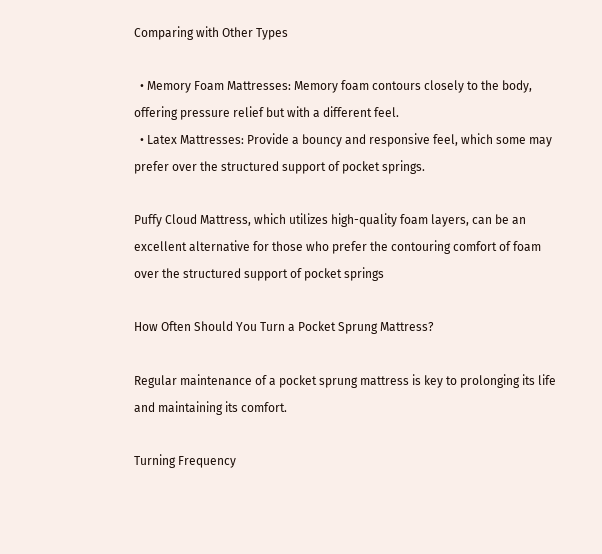Comparing with Other Types

  • Memory Foam Mattresses: Memory foam contours closely to the body, offering pressure relief but with a different feel.
  • Latex Mattresses: Provide a bouncy and responsive feel, which some may prefer over the structured support of pocket springs.

Puffy Cloud Mattress, which utilizes high-quality foam layers, can be an excellent alternative for those who prefer the contouring comfort of foam over the structured support of pocket springs

How Often Should You Turn a Pocket Sprung Mattress?

Regular maintenance of a pocket sprung mattress is key to prolonging its life and maintaining its comfort.

Turning Frequency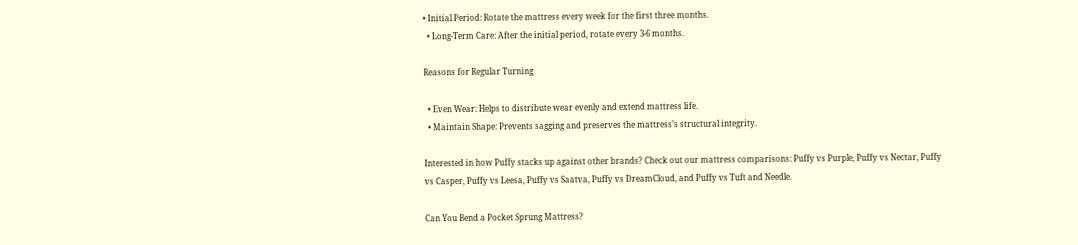• Initial Period: Rotate the mattress every week for the first three months.
  • Long-Term Care: After the initial period, rotate every 3-6 months.

Reasons for Regular Turning

  • Even Wear: Helps to distribute wear evenly and extend mattress life.
  • Maintain Shape: Prevents sagging and preserves the mattress’s structural integrity.

Interested in how Puffy stacks up against other brands? Check out our mattress comparisons: Puffy vs Purple, Puffy vs Nectar, Puffy vs Casper, Puffy vs Leesa, Puffy vs Saatva, Puffy vs DreamCloud, and Puffy vs Tuft and Needle.

Can You Bend a Pocket Sprung Mattress?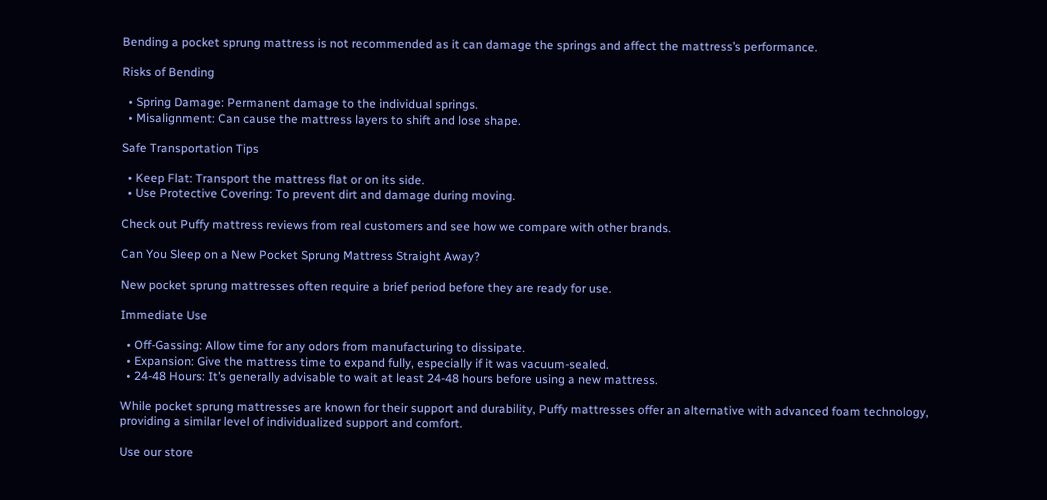Bending a pocket sprung mattress is not recommended as it can damage the springs and affect the mattress’s performance.

Risks of Bending

  • Spring Damage: Permanent damage to the individual springs.
  • Misalignment: Can cause the mattress layers to shift and lose shape.

Safe Transportation Tips

  • Keep Flat: Transport the mattress flat or on its side.
  • Use Protective Covering: To prevent dirt and damage during moving.

Check out Puffy mattress reviews from real customers and see how we compare with other brands.

Can You Sleep on a New Pocket Sprung Mattress Straight Away?

New pocket sprung mattresses often require a brief period before they are ready for use.

Immediate Use

  • Off-Gassing: Allow time for any odors from manufacturing to dissipate.
  • Expansion: Give the mattress time to expand fully, especially if it was vacuum-sealed.
  • 24-48 Hours: It’s generally advisable to wait at least 24-48 hours before using a new mattress.

While pocket sprung mattresses are known for their support and durability, Puffy mattresses offer an alternative with advanced foam technology, providing a similar level of individualized support and comfort.

Use our store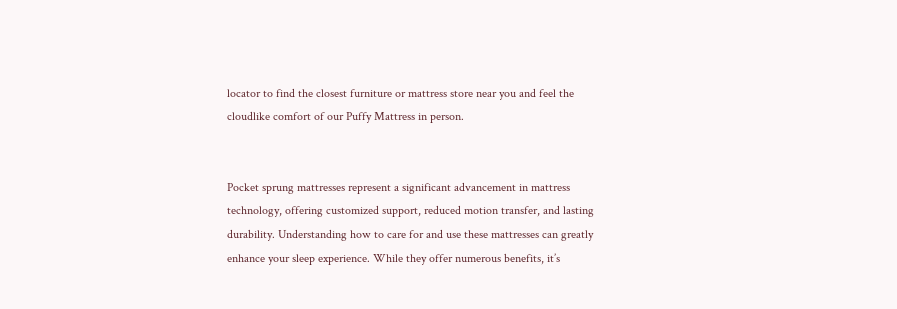locator to find the closest furniture or mattress store near you and feel the cloudlike comfort of our Puffy Mattress in person.


Pocket sprung mattresses represent a significant advancement in mattress technology, offering customized support, reduced motion transfer, and lasting durability. Understanding how to care for and use these mattresses can greatly enhance your sleep experience. While they offer numerous benefits, it’s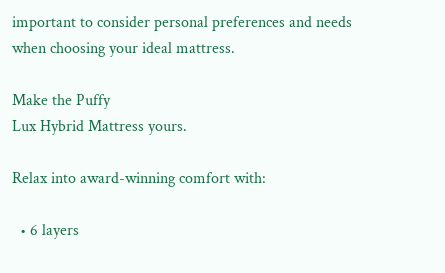important to consider personal preferences and needs when choosing your ideal mattress.

Make the Puffy
Lux Hybrid Mattress yours.

Relax into award-winning comfort with:

  • 6 layers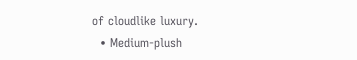of cloudlike luxury.
  • Medium-plush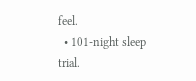feel.
  • 101-night sleep trial.